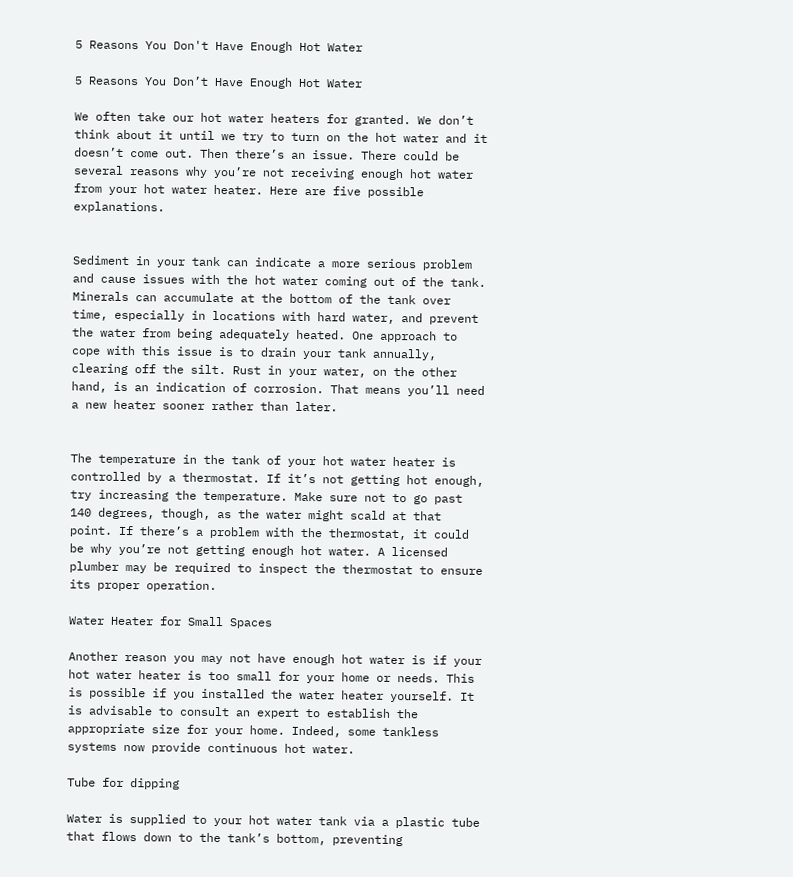5 Reasons You Don't Have Enough Hot Water

5 Reasons You Don’t Have Enough Hot Water

We often take our hot water heaters for granted. We don’t think about it until we try to turn on the hot water and it doesn’t come out. Then there’s an issue. There could be several reasons why you’re not receiving enough hot water from your hot water heater. Here are five possible explanations.


Sediment in your tank can indicate a more serious problem and cause issues with the hot water coming out of the tank. Minerals can accumulate at the bottom of the tank over time, especially in locations with hard water, and prevent the water from being adequately heated. One approach to cope with this issue is to drain your tank annually, clearing off the silt. Rust in your water, on the other hand, is an indication of corrosion. That means you’ll need a new heater sooner rather than later.


The temperature in the tank of your hot water heater is controlled by a thermostat. If it’s not getting hot enough, try increasing the temperature. Make sure not to go past 140 degrees, though, as the water might scald at that point. If there’s a problem with the thermostat, it could be why you’re not getting enough hot water. A licensed plumber may be required to inspect the thermostat to ensure its proper operation.

Water Heater for Small Spaces

Another reason you may not have enough hot water is if your hot water heater is too small for your home or needs. This is possible if you installed the water heater yourself. It is advisable to consult an expert to establish the appropriate size for your home. Indeed, some tankless systems now provide continuous hot water.

Tube for dipping

Water is supplied to your hot water tank via a plastic tube that flows down to the tank’s bottom, preventing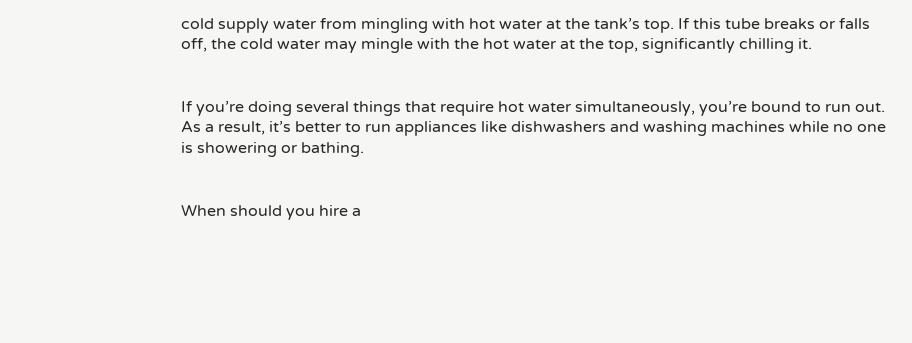cold supply water from mingling with hot water at the tank’s top. If this tube breaks or falls off, the cold water may mingle with the hot water at the top, significantly chilling it.


If you’re doing several things that require hot water simultaneously, you’re bound to run out. As a result, it’s better to run appliances like dishwashers and washing machines while no one is showering or bathing.


When should you hire a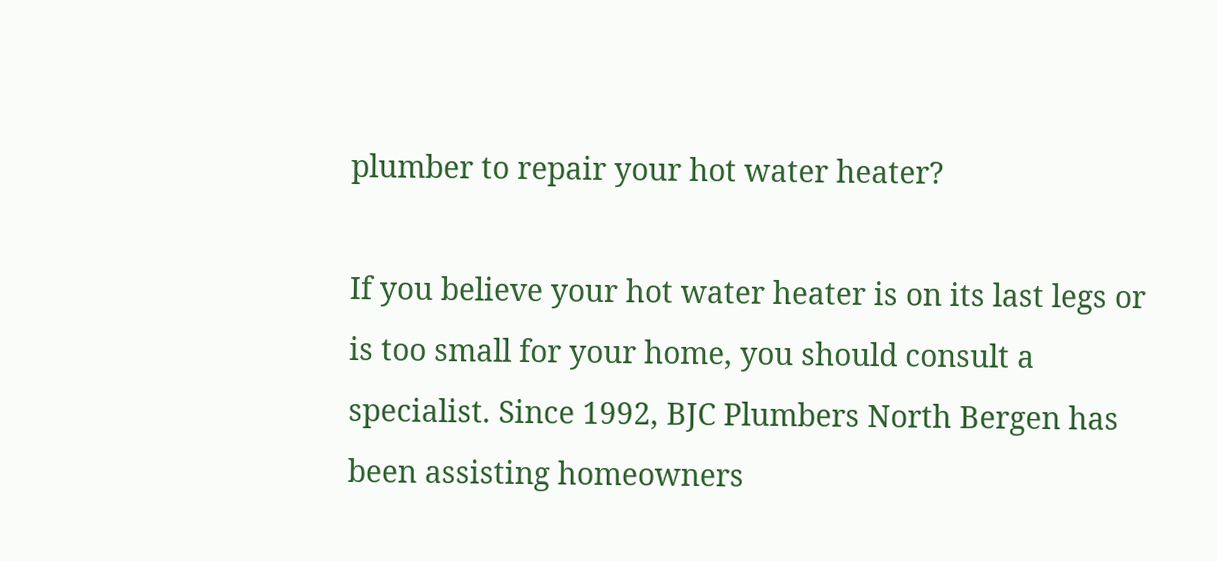plumber to repair your hot water heater?

If you believe your hot water heater is on its last legs or is too small for your home, you should consult a specialist. Since 1992, BJC Plumbers North Bergen has been assisting homeowners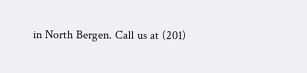in North Bergen. Call us at (201)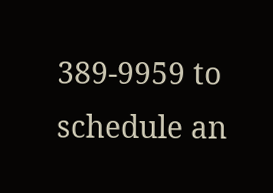389-9959 to schedule an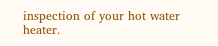inspection of your hot water heater.